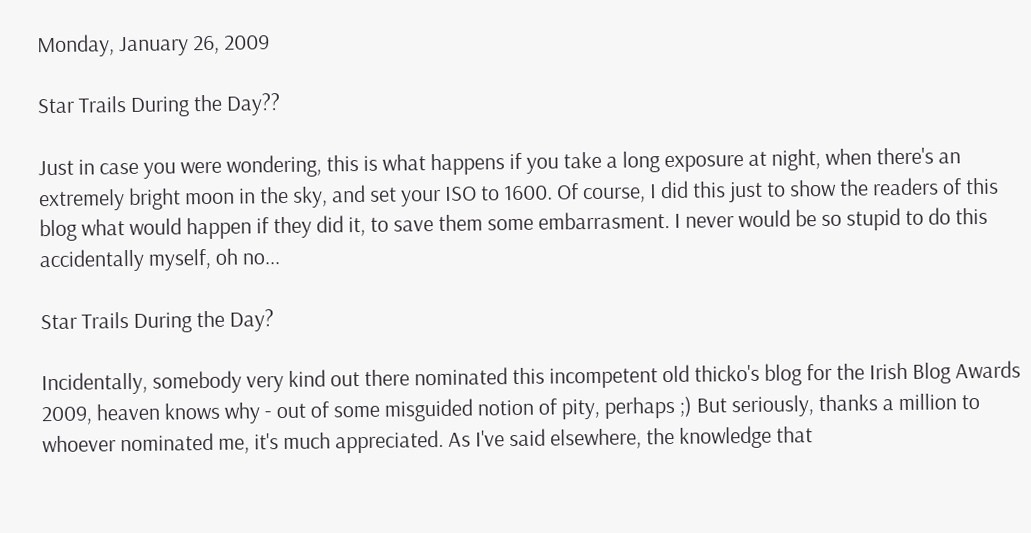Monday, January 26, 2009

Star Trails During the Day??

Just in case you were wondering, this is what happens if you take a long exposure at night, when there's an extremely bright moon in the sky, and set your ISO to 1600. Of course, I did this just to show the readers of this blog what would happen if they did it, to save them some embarrasment. I never would be so stupid to do this accidentally myself, oh no...

Star Trails During the Day?

Incidentally, somebody very kind out there nominated this incompetent old thicko's blog for the Irish Blog Awards 2009, heaven knows why - out of some misguided notion of pity, perhaps ;) But seriously, thanks a million to whoever nominated me, it's much appreciated. As I've said elsewhere, the knowledge that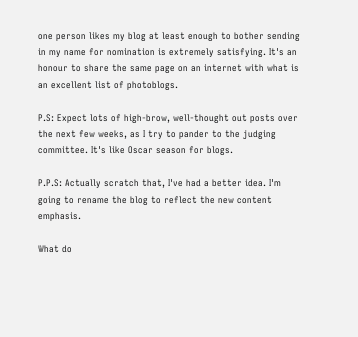one person likes my blog at least enough to bother sending in my name for nomination is extremely satisfying. It's an honour to share the same page on an internet with what is an excellent list of photoblogs.

P.S: Expect lots of high-brow, well-thought out posts over the next few weeks, as I try to pander to the judging committee. It's like Oscar season for blogs.

P.P.S: Actually scratch that, I've had a better idea. I'm going to rename the blog to reflect the new content emphasis.

What do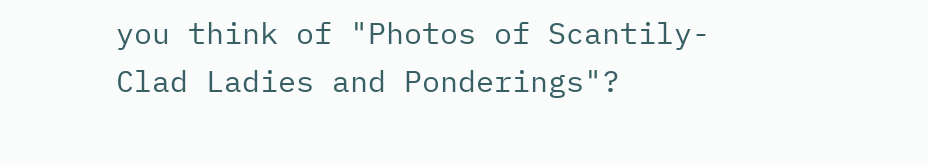you think of "Photos of Scantily-Clad Ladies and Ponderings"?